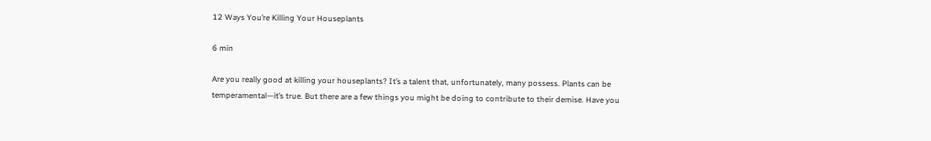12 Ways You’re Killing Your Houseplants

6 min

Are you really good at killing your houseplants? It’s a talent that, unfortunately, many possess. Plants can be temperamental—it’s true. But there are a few things you might be doing to contribute to their demise. Have you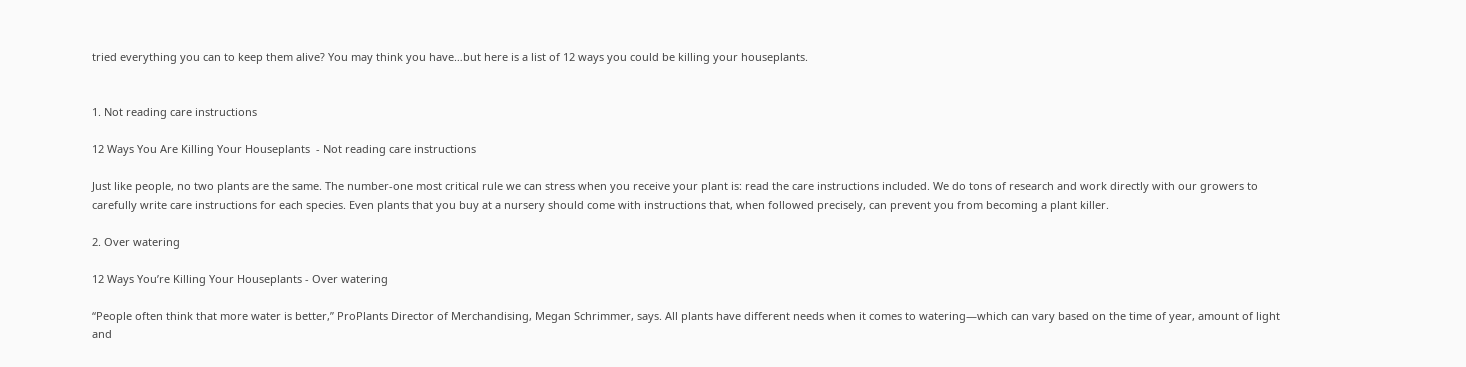tried everything you can to keep them alive? You may think you have…but here is a list of 12 ways you could be killing your houseplants.


1. Not reading care instructions

12 Ways You Are Killing Your Houseplants  - Not reading care instructions

Just like people, no two plants are the same. The number-one most critical rule we can stress when you receive your plant is: read the care instructions included. We do tons of research and work directly with our growers to carefully write care instructions for each species. Even plants that you buy at a nursery should come with instructions that, when followed precisely, can prevent you from becoming a plant killer.

2. Over watering

12 Ways You’re Killing Your Houseplants - Over watering

“People often think that more water is better,” ProPlants Director of Merchandising, Megan Schrimmer, says. All plants have different needs when it comes to watering—which can vary based on the time of year, amount of light and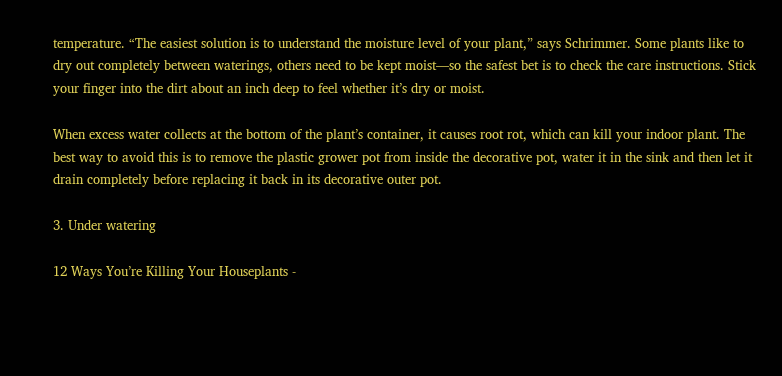temperature. “The easiest solution is to understand the moisture level of your plant,” says Schrimmer. Some plants like to dry out completely between waterings, others need to be kept moist—so the safest bet is to check the care instructions. Stick your finger into the dirt about an inch deep to feel whether it’s dry or moist.

When excess water collects at the bottom of the plant’s container, it causes root rot, which can kill your indoor plant. The best way to avoid this is to remove the plastic grower pot from inside the decorative pot, water it in the sink and then let it drain completely before replacing it back in its decorative outer pot.

3. Under watering

12 Ways You’re Killing Your Houseplants -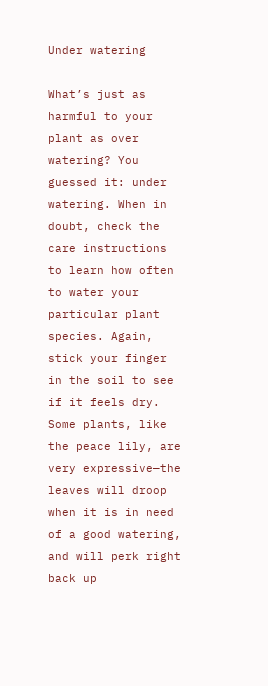Under watering

What’s just as harmful to your plant as over watering? You guessed it: under watering. When in doubt, check the care instructions to learn how often to water your particular plant species. Again, stick your finger in the soil to see if it feels dry. Some plants, like the peace lily, are very expressive—the leaves will droop when it is in need of a good watering, and will perk right back up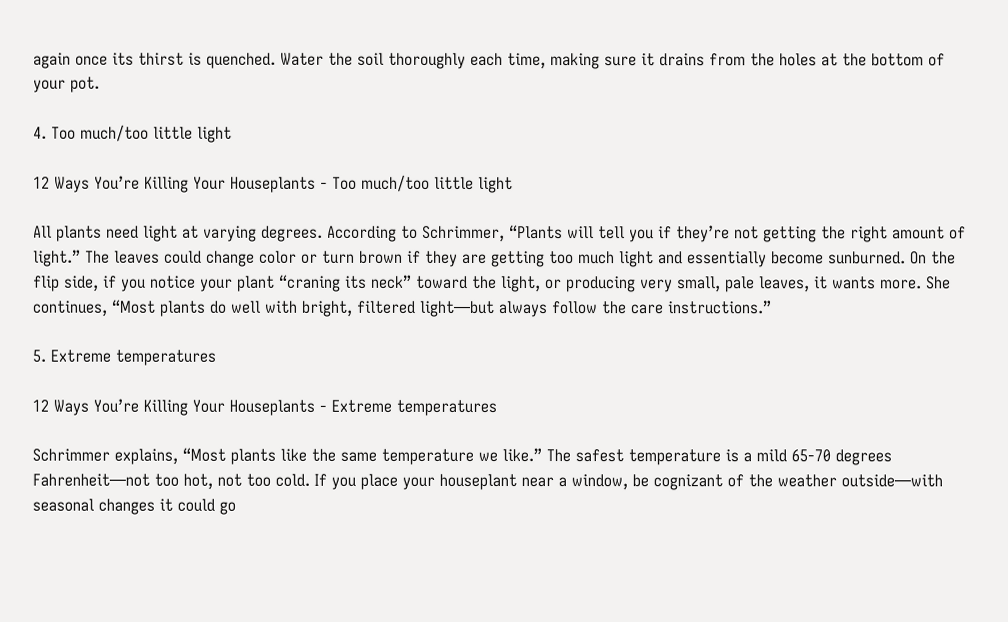again once its thirst is quenched. Water the soil thoroughly each time, making sure it drains from the holes at the bottom of your pot.

4. Too much/too little light

12 Ways You’re Killing Your Houseplants - Too much/too little light

All plants need light at varying degrees. According to Schrimmer, “Plants will tell you if they’re not getting the right amount of light.” The leaves could change color or turn brown if they are getting too much light and essentially become sunburned. On the flip side, if you notice your plant “craning its neck” toward the light, or producing very small, pale leaves, it wants more. She continues, “Most plants do well with bright, filtered light—but always follow the care instructions.”

5. Extreme temperatures

12 Ways You’re Killing Your Houseplants - Extreme temperatures

Schrimmer explains, “Most plants like the same temperature we like.” The safest temperature is a mild 65-70 degrees Fahrenheit—not too hot, not too cold. If you place your houseplant near a window, be cognizant of the weather outside—with seasonal changes it could go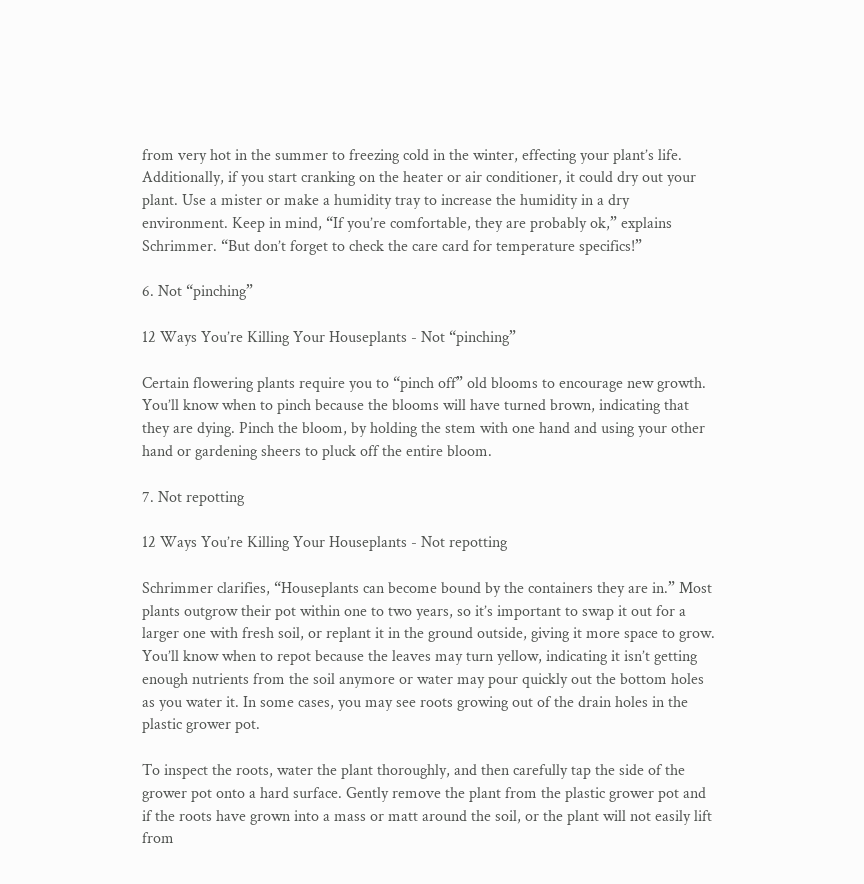from very hot in the summer to freezing cold in the winter, effecting your plant’s life. Additionally, if you start cranking on the heater or air conditioner, it could dry out your plant. Use a mister or make a humidity tray to increase the humidity in a dry environment. Keep in mind, “If you’re comfortable, they are probably ok,” explains Schrimmer. “But don’t forget to check the care card for temperature specifics!”

6. Not “pinching”

12 Ways You’re Killing Your Houseplants - Not “pinching”

Certain flowering plants require you to “pinch off” old blooms to encourage new growth. You’ll know when to pinch because the blooms will have turned brown, indicating that they are dying. Pinch the bloom, by holding the stem with one hand and using your other hand or gardening sheers to pluck off the entire bloom.

7. Not repotting

12 Ways You’re Killing Your Houseplants - Not repotting

Schrimmer clarifies, “Houseplants can become bound by the containers they are in.” Most plants outgrow their pot within one to two years, so it’s important to swap it out for a larger one with fresh soil, or replant it in the ground outside, giving it more space to grow. You’ll know when to repot because the leaves may turn yellow, indicating it isn’t getting enough nutrients from the soil anymore or water may pour quickly out the bottom holes as you water it. In some cases, you may see roots growing out of the drain holes in the plastic grower pot.

To inspect the roots, water the plant thoroughly, and then carefully tap the side of the grower pot onto a hard surface. Gently remove the plant from the plastic grower pot and if the roots have grown into a mass or matt around the soil, or the plant will not easily lift from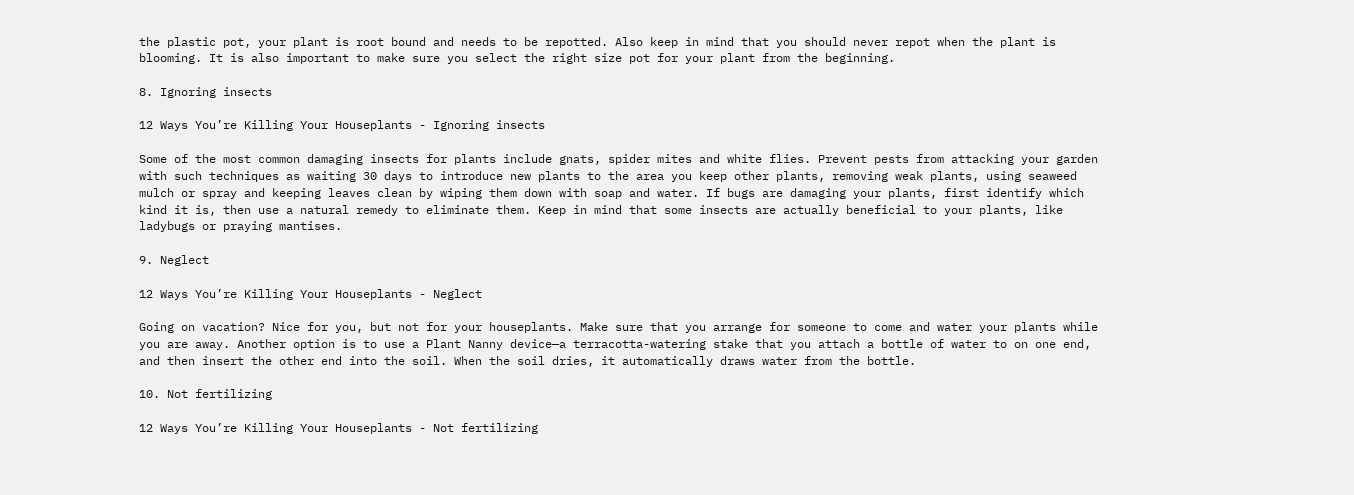the plastic pot, your plant is root bound and needs to be repotted. Also keep in mind that you should never repot when the plant is blooming. It is also important to make sure you select the right size pot for your plant from the beginning.

8. Ignoring insects

12 Ways You’re Killing Your Houseplants - Ignoring insects

Some of the most common damaging insects for plants include gnats, spider mites and white flies. Prevent pests from attacking your garden with such techniques as waiting 30 days to introduce new plants to the area you keep other plants, removing weak plants, using seaweed mulch or spray and keeping leaves clean by wiping them down with soap and water. If bugs are damaging your plants, first identify which kind it is, then use a natural remedy to eliminate them. Keep in mind that some insects are actually beneficial to your plants, like ladybugs or praying mantises.

9. Neglect

12 Ways You’re Killing Your Houseplants - Neglect

Going on vacation? Nice for you, but not for your houseplants. Make sure that you arrange for someone to come and water your plants while you are away. Another option is to use a Plant Nanny device—a terracotta-watering stake that you attach a bottle of water to on one end, and then insert the other end into the soil. When the soil dries, it automatically draws water from the bottle.

10. Not fertilizing

12 Ways You’re Killing Your Houseplants - Not fertilizing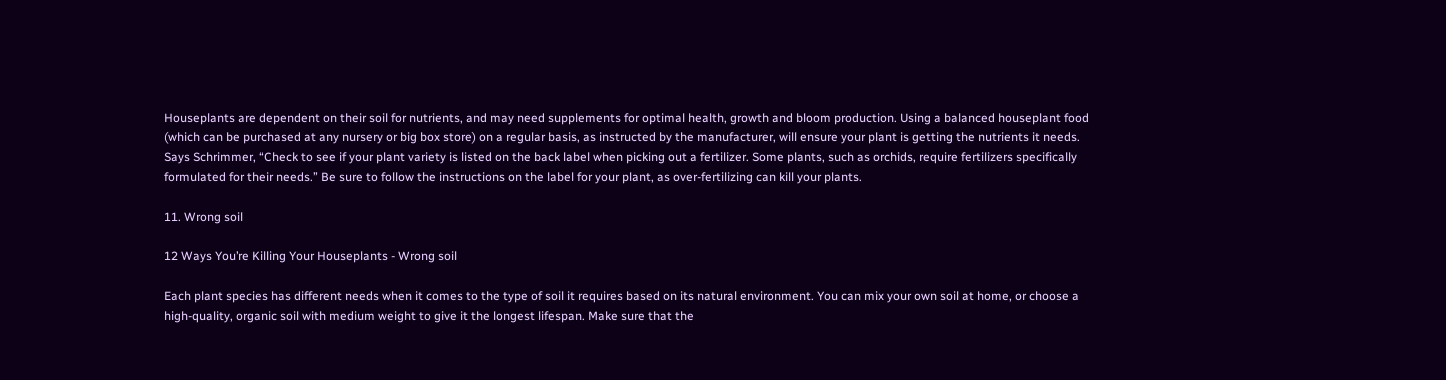Houseplants are dependent on their soil for nutrients, and may need supplements for optimal health, growth and bloom production. Using a balanced houseplant food (which can be purchased at any nursery or big box store) on a regular basis, as instructed by the manufacturer, will ensure your plant is getting the nutrients it needs. Says Schrimmer, “Check to see if your plant variety is listed on the back label when picking out a fertilizer. Some plants, such as orchids, require fertilizers specifically formulated for their needs.” Be sure to follow the instructions on the label for your plant, as over-fertilizing can kill your plants.

11. Wrong soil

12 Ways You’re Killing Your Houseplants - Wrong soil

Each plant species has different needs when it comes to the type of soil it requires based on its natural environment. You can mix your own soil at home, or choose a high-quality, organic soil with medium weight to give it the longest lifespan. Make sure that the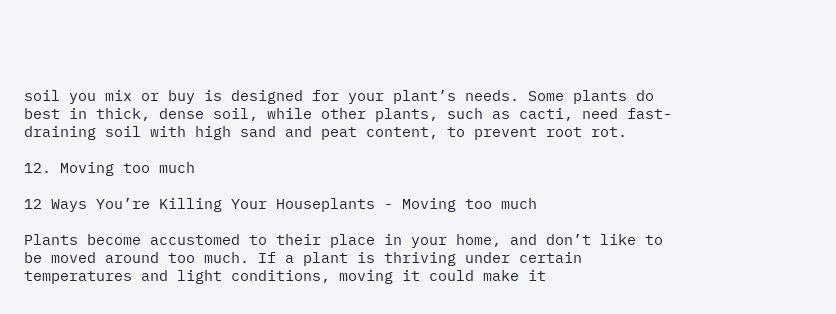soil you mix or buy is designed for your plant’s needs. Some plants do best in thick, dense soil, while other plants, such as cacti, need fast-draining soil with high sand and peat content, to prevent root rot.

12. Moving too much

12 Ways You’re Killing Your Houseplants - Moving too much

Plants become accustomed to their place in your home, and don’t like to be moved around too much. If a plant is thriving under certain temperatures and light conditions, moving it could make it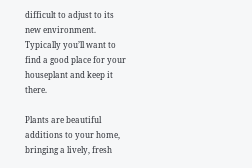difficult to adjust to its new environment. Typically you’ll want to find a good place for your houseplant and keep it there.

Plants are beautiful additions to your home, bringing a lively, fresh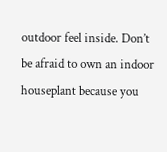outdoor feel inside. Don’t be afraid to own an indoor houseplant because you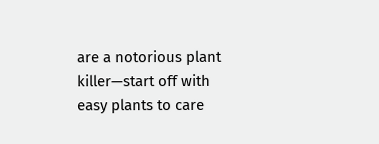are a notorious plant killer—start off with easy plants to care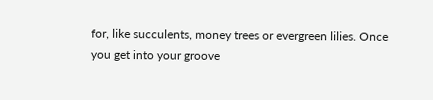for, like succulents, money trees or evergreen lilies. Once you get into your groove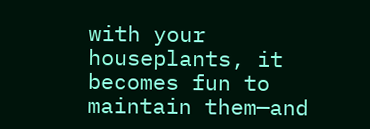with your houseplants, it becomes fun to maintain them—and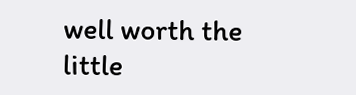well worth the little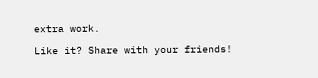extra work.

Like it? Share with your friends!